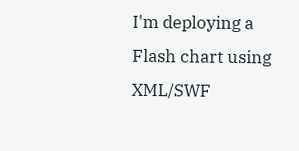I'm deploying a Flash chart using XML/SWF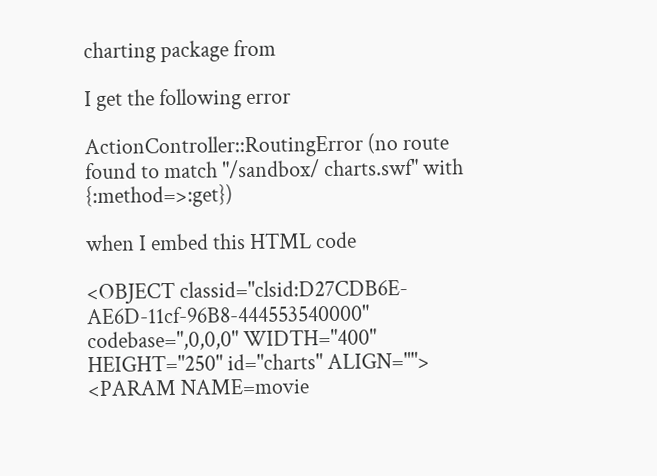charting package from

I get the following error

ActionController::RoutingError (no route found to match "/sandbox/ charts.swf" with {:method=>:get})

when I embed this HTML code

<OBJECT classid="clsid:D27CDB6E-AE6D-11cf-96B8-444553540000" codebase=",0,0,0" WIDTH="400" HEIGHT="250" id="charts" ALIGN=""> <PARAM NAME=movie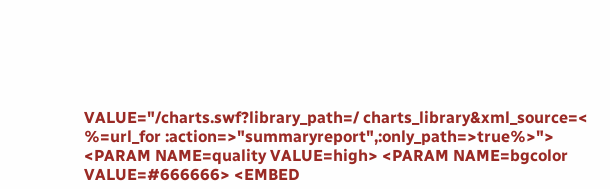VALUE="/charts.swf?library_path=/ charts_library&xml_source=< %=url_for :action=>"summaryreport",:only_path=>true%>"> <PARAM NAME=quality VALUE=high> <PARAM NAME=bgcolor VALUE=#666666> <EMBED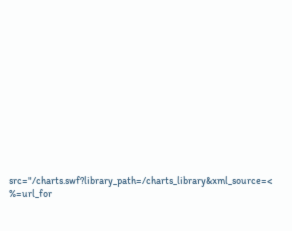src="/charts.swf?library_path=/charts_library&xml_source=< %=url_for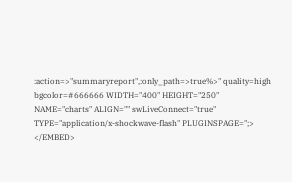:action=>"summaryreport",:only_path=>true%>" quality=high bgcolor=#666666 WIDTH="400" HEIGHT="250" NAME="charts" ALIGN="" swLiveConnect="true" TYPE="application/x-shockwave-flash" PLUGINSPAGE=";> </EMBED>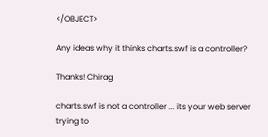</OBJECT>

Any ideas why it thinks charts.swf is a controller?

Thanks! Chirag

charts.swf is not a controller ... its your web server trying to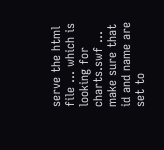serve the html file ... which is looking for charts.swf ... make sure that id and name are set to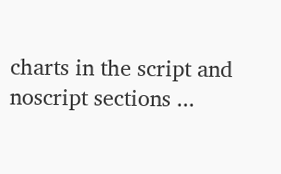charts in the script and noscript sections ...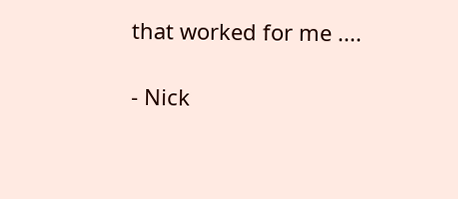that worked for me ....

- Nick